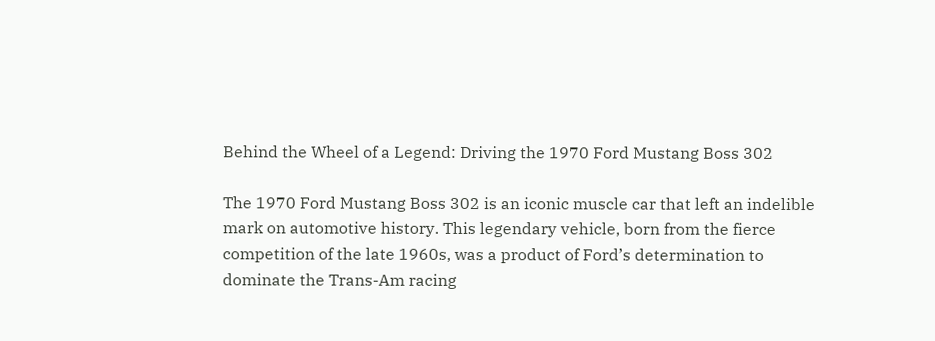Behind the Wheel of a Legend: Driving the 1970 Ford Mustang Boss 302

The 1970 Ford Mustang Boss 302 is an iconic muscle car that left an indelible mark on automotive history. This legendary vehicle, born from the fierce competition of the late 1960s, was a product of Ford’s determination to dominate the Trans-Am racing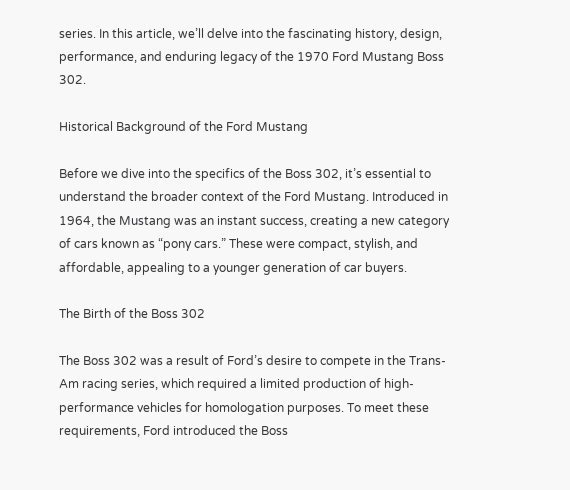series. In this article, we’ll delve into the fascinating history, design, performance, and enduring legacy of the 1970 Ford Mustang Boss 302.

Historical Background of the Ford Mustang

Before we dive into the specifics of the Boss 302, it’s essential to understand the broader context of the Ford Mustang. Introduced in 1964, the Mustang was an instant success, creating a new category of cars known as “pony cars.” These were compact, stylish, and affordable, appealing to a younger generation of car buyers.

The Birth of the Boss 302

The Boss 302 was a result of Ford’s desire to compete in the Trans-Am racing series, which required a limited production of high-performance vehicles for homologation purposes. To meet these requirements, Ford introduced the Boss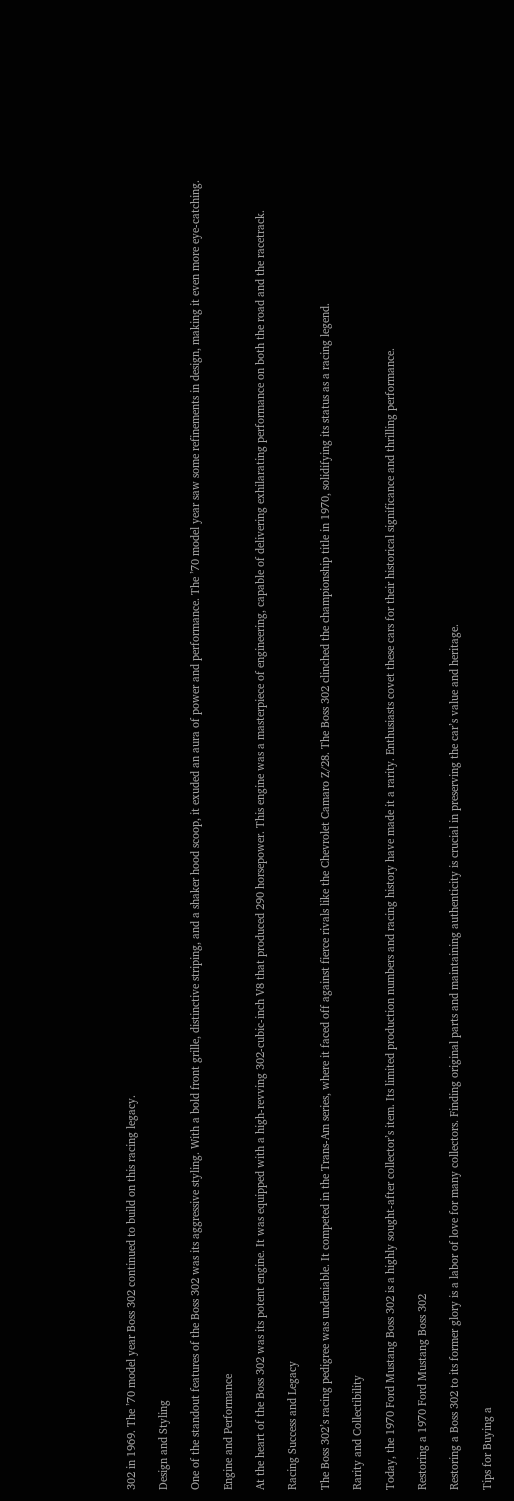302 in 1969. The ’70 model year Boss 302 continued to build on this racing legacy.

Design and Styling

One of the standout features of the Boss 302 was its aggressive styling. With a bold front grille, distinctive striping, and a shaker hood scoop, it exuded an aura of power and performance. The ’70 model year saw some refinements in design, making it even more eye-catching.

Engine and Performance

At the heart of the Boss 302 was its potent engine. It was equipped with a high-revving 302-cubic-inch V8 that produced 290 horsepower. This engine was a masterpiece of engineering, capable of delivering exhilarating performance on both the road and the racetrack.

Racing Success and Legacy

The Boss 302’s racing pedigree was undeniable. It competed in the Trans-Am series, where it faced off against fierce rivals like the Chevrolet Camaro Z/28. The Boss 302 clinched the championship title in 1970, solidifying its status as a racing legend.

Rarity and Collectibility

Today, the 1970 Ford Mustang Boss 302 is a highly sought-after collector’s item. Its limited production numbers and racing history have made it a rarity. Enthusiasts covet these cars for their historical significance and thrilling performance.

Restoring a 1970 Ford Mustang Boss 302

Restoring a Boss 302 to its former glory is a labor of love for many collectors. Finding original parts and maintaining authenticity is crucial in preserving the car’s value and heritage.

Tips for Buying a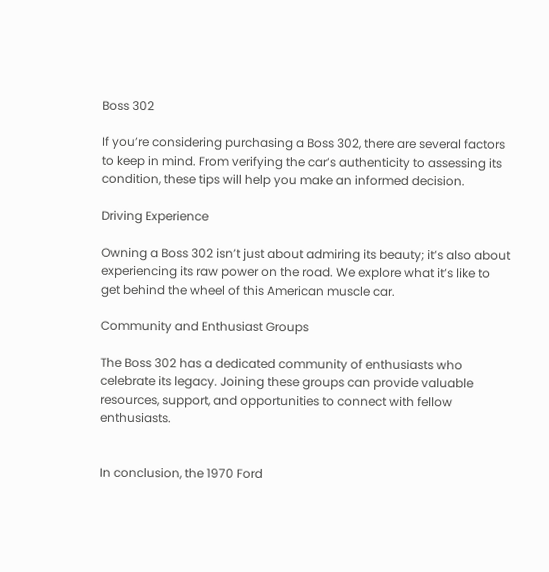Boss 302

If you’re considering purchasing a Boss 302, there are several factors to keep in mind. From verifying the car’s authenticity to assessing its condition, these tips will help you make an informed decision.

Driving Experience

Owning a Boss 302 isn’t just about admiring its beauty; it’s also about experiencing its raw power on the road. We explore what it’s like to get behind the wheel of this American muscle car.

Community and Enthusiast Groups

The Boss 302 has a dedicated community of enthusiasts who celebrate its legacy. Joining these groups can provide valuable resources, support, and opportunities to connect with fellow enthusiasts.


In conclusion, the 1970 Ford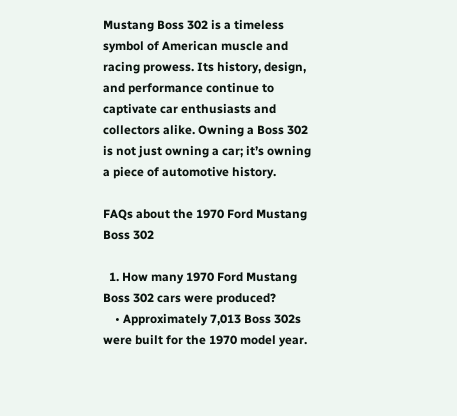Mustang Boss 302 is a timeless symbol of American muscle and racing prowess. Its history, design, and performance continue to captivate car enthusiasts and collectors alike. Owning a Boss 302 is not just owning a car; it’s owning a piece of automotive history.

FAQs about the 1970 Ford Mustang Boss 302

  1. How many 1970 Ford Mustang Boss 302 cars were produced?
    • Approximately 7,013 Boss 302s were built for the 1970 model year.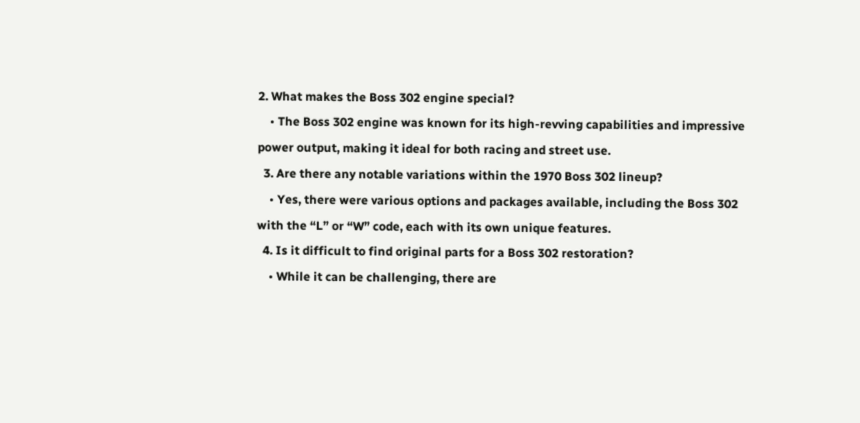2. What makes the Boss 302 engine special?
    • The Boss 302 engine was known for its high-revving capabilities and impressive power output, making it ideal for both racing and street use.
  3. Are there any notable variations within the 1970 Boss 302 lineup?
    • Yes, there were various options and packages available, including the Boss 302 with the “L” or “W” code, each with its own unique features.
  4. Is it difficult to find original parts for a Boss 302 restoration?
    • While it can be challenging, there are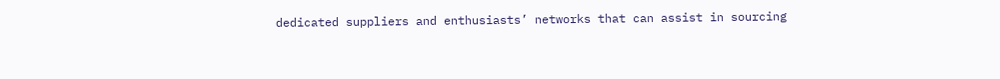dedicated suppliers and enthusiasts’ networks that can assist in sourcing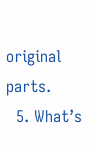original parts.
  5. What’s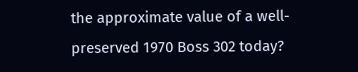the approximate value of a well-preserved 1970 Boss 302 today?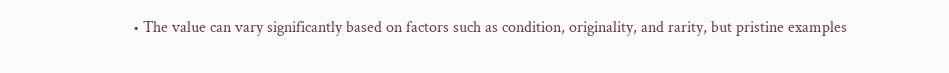• The value can vary significantly based on factors such as condition, originality, and rarity, but pristine examples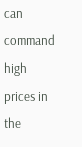can command high prices in the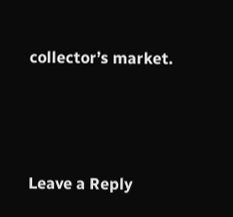collector’s market.






Leave a Reply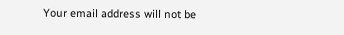Your email address will not be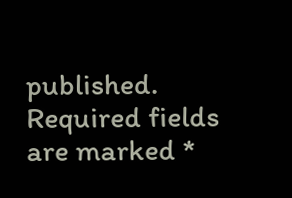published. Required fields are marked *